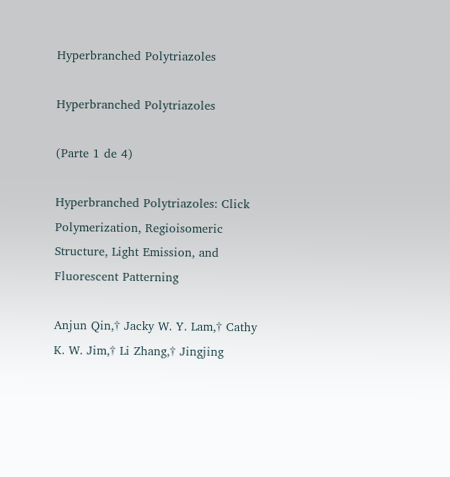Hyperbranched Polytriazoles

Hyperbranched Polytriazoles

(Parte 1 de 4)

Hyperbranched Polytriazoles: Click Polymerization, Regioisomeric Structure, Light Emission, and Fluorescent Patterning

Anjun Qin,† Jacky W. Y. Lam,† Cathy K. W. Jim,† Li Zhang,† Jingjing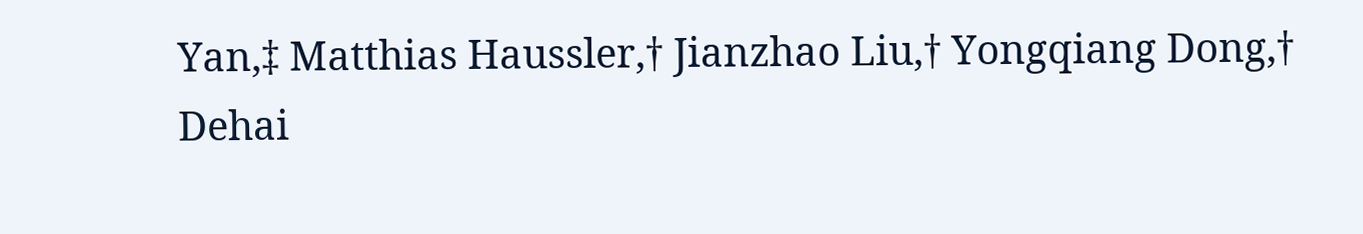Yan,‡ Matthias Haussler,† Jianzhao Liu,† Yongqiang Dong,† Dehai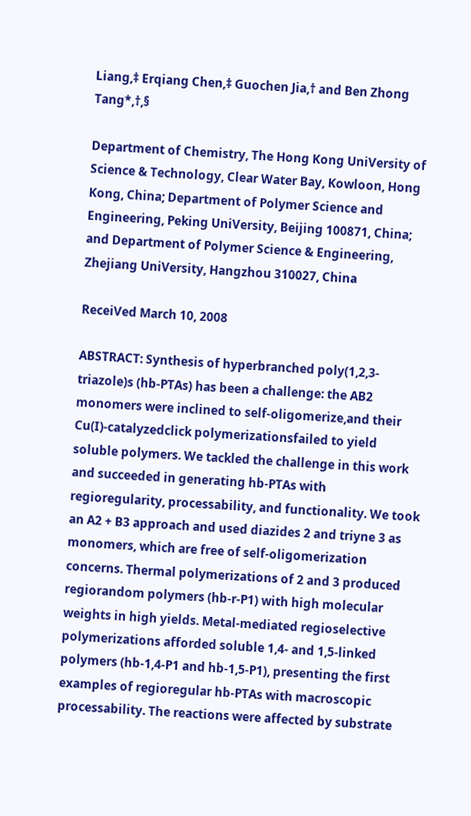Liang,‡ Erqiang Chen,‡ Guochen Jia,† and Ben Zhong Tang*,†,§

Department of Chemistry, The Hong Kong UniVersity of Science & Technology, Clear Water Bay, Kowloon, Hong Kong, China; Department of Polymer Science and Engineering, Peking UniVersity, Beijing 100871, China; and Department of Polymer Science & Engineering, Zhejiang UniVersity, Hangzhou 310027, China

ReceiVed March 10, 2008

ABSTRACT: Synthesis of hyperbranched poly(1,2,3-triazole)s (hb-PTAs) has been a challenge: the AB2 monomers were inclined to self-oligomerize,and their Cu(I)-catalyzedclick polymerizationsfailed to yield soluble polymers. We tackled the challenge in this work and succeeded in generating hb-PTAs with regioregularity, processability, and functionality. We took an A2 + B3 approach and used diazides 2 and triyne 3 as monomers, which are free of self-oligomerization concerns. Thermal polymerizations of 2 and 3 produced regiorandom polymers (hb-r-P1) with high molecular weights in high yields. Metal-mediated regioselective polymerizations afforded soluble 1,4- and 1,5-linked polymers (hb-1,4-P1 and hb-1,5-P1), presenting the first examples of regioregular hb-PTAs with macroscopic processability. The reactions were affected by substrate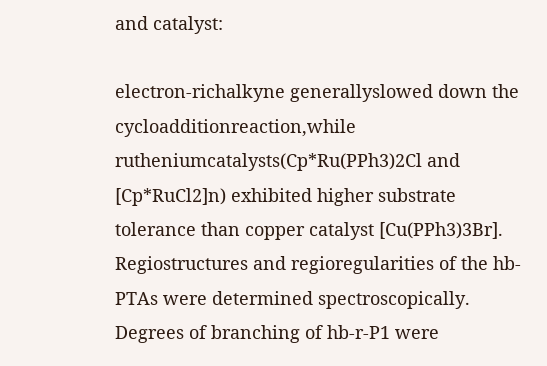and catalyst:

electron-richalkyne generallyslowed down the cycloadditionreaction,while rutheniumcatalysts(Cp*Ru(PPh3)2Cl and [Cp*RuCl2]n) exhibited higher substrate tolerance than copper catalyst [Cu(PPh3)3Br]. Regiostructures and regioregularities of the hb-PTAs were determined spectroscopically. Degrees of branching of hb-r-P1 were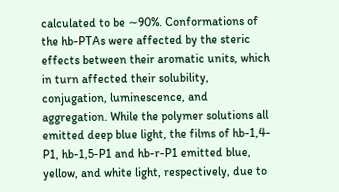calculated to be ∼90%. Conformations of the hb-PTAs were affected by the steric effects between their aromatic units, which in turn affected their solubility, conjugation, luminescence, and aggregation. While the polymer solutions all emitted deep blue light, the films of hb-1,4-P1, hb-1,5-P1 and hb-r-P1 emitted blue, yellow, and white light, respectively, due to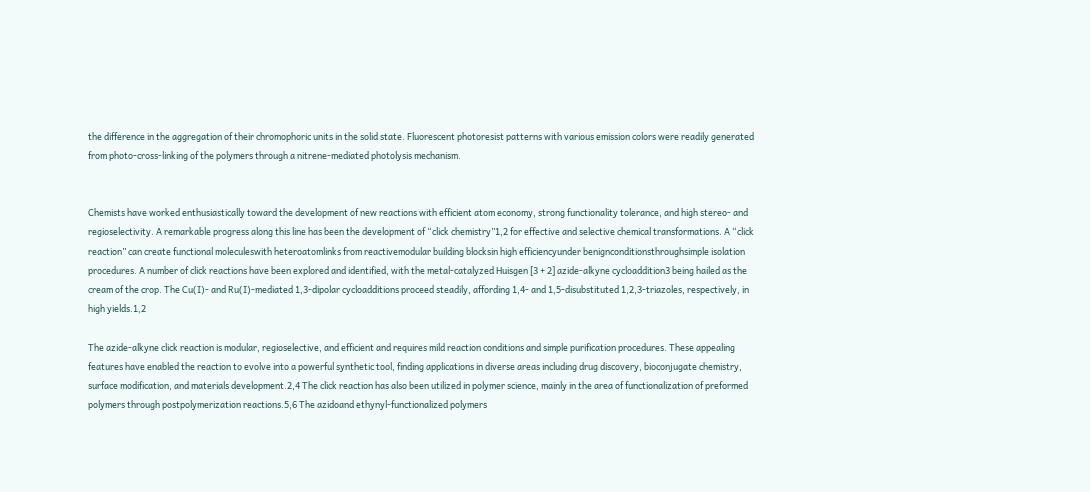the difference in the aggregation of their chromophoric units in the solid state. Fluorescent photoresist patterns with various emission colors were readily generated from photo-cross-linking of the polymers through a nitrene-mediated photolysis mechanism.


Chemists have worked enthusiastically toward the development of new reactions with efficient atom economy, strong functionality tolerance, and high stereo- and regioselectivity. A remarkable progress along this line has been the development of “click chemistry”1,2 for effective and selective chemical transformations. A “click reaction” can create functional moleculeswith heteroatomlinks from reactivemodular building blocksin high efficiencyunder benignconditionsthroughsimple isolation procedures. A number of click reactions have been explored and identified, with the metal-catalyzed Huisgen [3 + 2] azide-alkyne cycloaddition3 being hailed as the cream of the crop. The Cu(I)- and Ru(I)-mediated 1,3-dipolar cycloadditions proceed steadily, affording 1,4- and 1,5-disubstituted 1,2,3-triazoles, respectively, in high yields.1,2

The azide-alkyne click reaction is modular, regioselective, and efficient and requires mild reaction conditions and simple purification procedures. These appealing features have enabled the reaction to evolve into a powerful synthetic tool, finding applications in diverse areas including drug discovery, bioconjugate chemistry, surface modification, and materials development.2,4 The click reaction has also been utilized in polymer science, mainly in the area of functionalization of preformed polymers through postpolymerization reactions.5,6 The azidoand ethynyl-functionalized polymers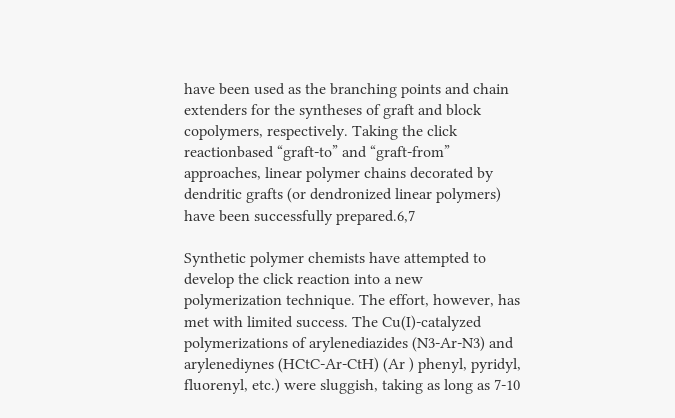have been used as the branching points and chain extenders for the syntheses of graft and block copolymers, respectively. Taking the click reactionbased “graft-to” and “graft-from” approaches, linear polymer chains decorated by dendritic grafts (or dendronized linear polymers) have been successfully prepared.6,7

Synthetic polymer chemists have attempted to develop the click reaction into a new polymerization technique. The effort, however, has met with limited success. The Cu(I)-catalyzed polymerizations of arylenediazides (N3-Ar-N3) and arylenediynes (HCtC-Ar-CtH) (Ar ) phenyl, pyridyl, fluorenyl, etc.) were sluggish, taking as long as 7-10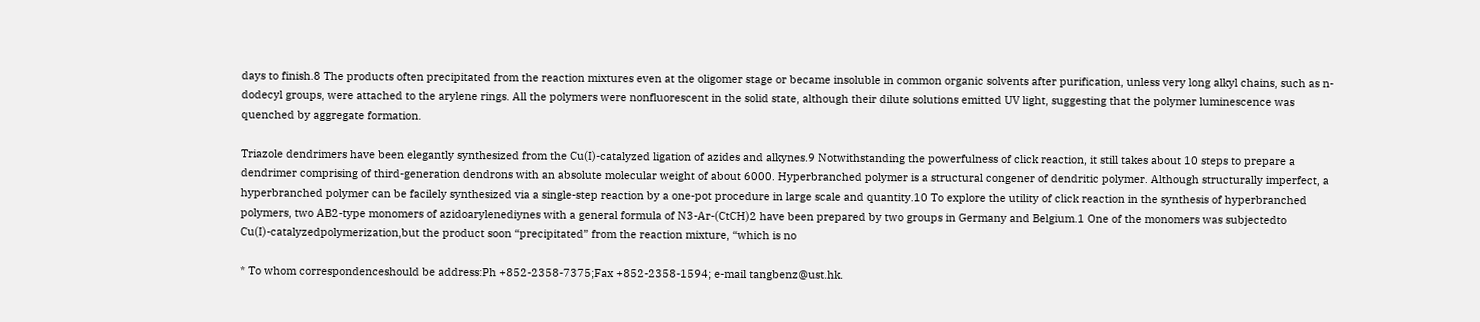days to finish.8 The products often precipitated from the reaction mixtures even at the oligomer stage or became insoluble in common organic solvents after purification, unless very long alkyl chains, such as n-dodecyl groups, were attached to the arylene rings. All the polymers were nonfluorescent in the solid state, although their dilute solutions emitted UV light, suggesting that the polymer luminescence was quenched by aggregate formation.

Triazole dendrimers have been elegantly synthesized from the Cu(I)-catalyzed ligation of azides and alkynes.9 Notwithstanding the powerfulness of click reaction, it still takes about 10 steps to prepare a dendrimer comprising of third-generation dendrons with an absolute molecular weight of about 6000. Hyperbranched polymer is a structural congener of dendritic polymer. Although structurally imperfect, a hyperbranched polymer can be facilely synthesized via a single-step reaction by a one-pot procedure in large scale and quantity.10 To explore the utility of click reaction in the synthesis of hyperbranched polymers, two AB2-type monomers of azidoarylenediynes with a general formula of N3-Ar-(CtCH)2 have been prepared by two groups in Germany and Belgium.1 One of the monomers was subjectedto Cu(I)-catalyzedpolymerization,but the product soon “precipitated” from the reaction mixture, “which is no

* To whom correspondenceshould be address:Ph +852-2358-7375;Fax +852-2358-1594; e-mail tangbenz@ust.hk.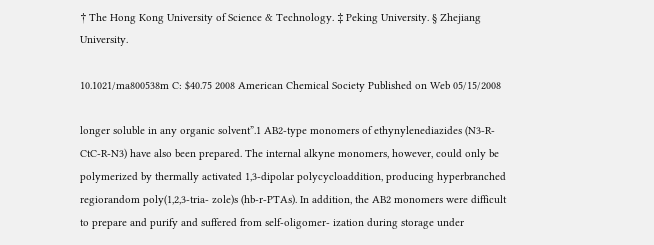† The Hong Kong University of Science & Technology. ‡ Peking University. § Zhejiang University.

10.1021/ma800538m C: $40.75 2008 American Chemical Society Published on Web 05/15/2008

longer soluble in any organic solvent”.1 AB2-type monomers of ethynylenediazides (N3-R-CtC-R-N3) have also been prepared. The internal alkyne monomers, however, could only be polymerized by thermally activated 1,3-dipolar polycycloaddition, producing hyperbranched regiorandom poly(1,2,3-tria- zole)s (hb-r-PTAs). In addition, the AB2 monomers were difficult to prepare and purify and suffered from self-oligomer- ization during storage under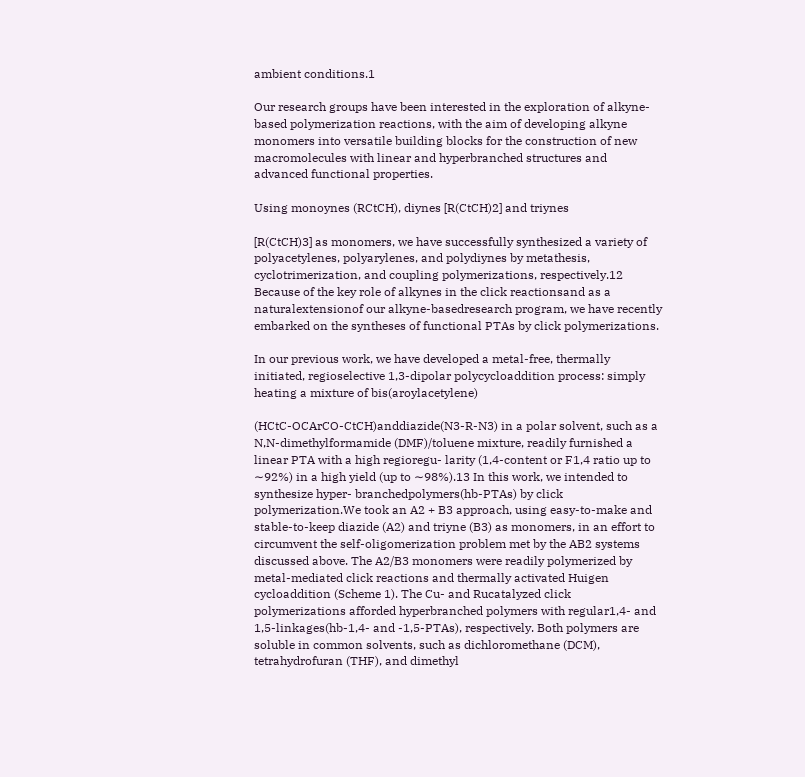ambient conditions.1

Our research groups have been interested in the exploration of alkyne-based polymerization reactions, with the aim of developing alkyne monomers into versatile building blocks for the construction of new macromolecules with linear and hyperbranched structures and advanced functional properties.

Using monoynes (RCtCH), diynes [R(CtCH)2] and triynes

[R(CtCH)3] as monomers, we have successfully synthesized a variety of polyacetylenes, polyarylenes, and polydiynes by metathesis, cyclotrimerization, and coupling polymerizations, respectively.12 Because of the key role of alkynes in the click reactionsand as a naturalextensionof our alkyne-basedresearch program, we have recently embarked on the syntheses of functional PTAs by click polymerizations.

In our previous work, we have developed a metal-free, thermally initiated, regioselective 1,3-dipolar polycycloaddition process: simply heating a mixture of bis(aroylacetylene)

(HCtC-OCArCO-CtCH)anddiazide(N3-R-N3) in a polar solvent, such as a N,N-dimethylformamide (DMF)/toluene mixture, readily furnished a linear PTA with a high regioregu- larity (1,4-content or F1,4 ratio up to ∼92%) in a high yield (up to ∼98%).13 In this work, we intended to synthesize hyper- branchedpolymers(hb-PTAs) by click polymerization.We took an A2 + B3 approach, using easy-to-make and stable-to-keep diazide (A2) and triyne (B3) as monomers, in an effort to circumvent the self-oligomerization problem met by the AB2 systems discussed above. The A2/B3 monomers were readily polymerized by metal-mediated click reactions and thermally activated Huigen cycloaddition (Scheme 1). The Cu- and Rucatalyzed click polymerizations afforded hyperbranched polymers with regular1,4- and 1,5-linkages(hb-1,4- and -1,5-PTAs), respectively. Both polymers are soluble in common solvents, such as dichloromethane (DCM), tetrahydrofuran (THF), and dimethyl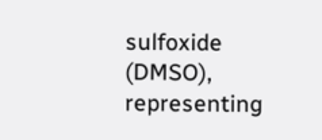sulfoxide (DMSO), representing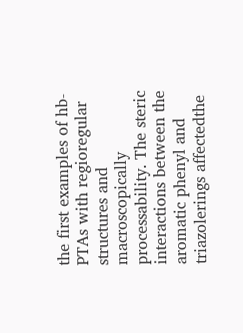the first examples of hb-PTAs with regioregular structures and macroscopically processability. The steric interactions between the aromatic phenyl and triazolerings affectedthe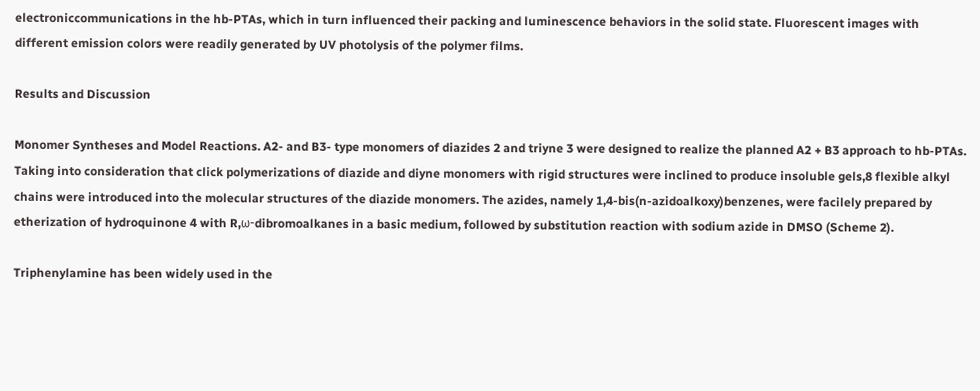electroniccommunications in the hb-PTAs, which in turn influenced their packing and luminescence behaviors in the solid state. Fluorescent images with different emission colors were readily generated by UV photolysis of the polymer films.

Results and Discussion

Monomer Syntheses and Model Reactions. A2- and B3- type monomers of diazides 2 and triyne 3 were designed to realize the planned A2 + B3 approach to hb-PTAs. Taking into consideration that click polymerizations of diazide and diyne monomers with rigid structures were inclined to produce insoluble gels,8 flexible alkyl chains were introduced into the molecular structures of the diazide monomers. The azides, namely 1,4-bis(n-azidoalkoxy)benzenes, were facilely prepared by etherization of hydroquinone 4 with R,ω-dibromoalkanes in a basic medium, followed by substitution reaction with sodium azide in DMSO (Scheme 2).

Triphenylamine has been widely used in the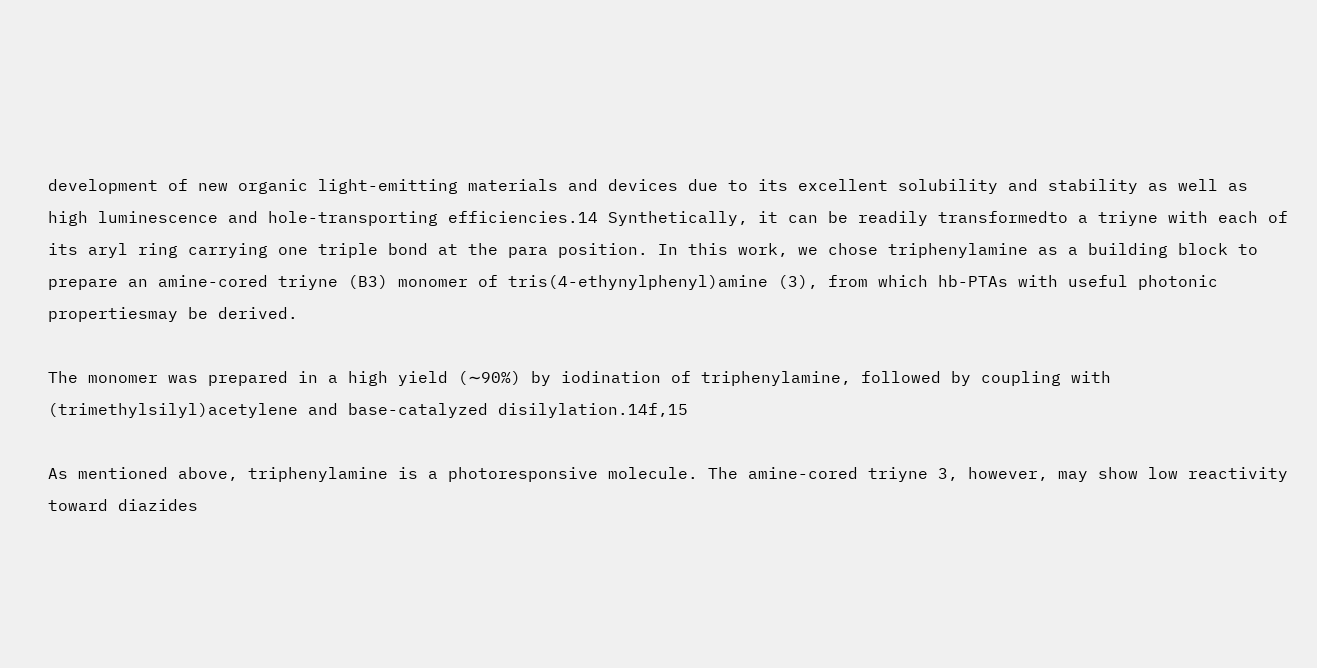development of new organic light-emitting materials and devices due to its excellent solubility and stability as well as high luminescence and hole-transporting efficiencies.14 Synthetically, it can be readily transformedto a triyne with each of its aryl ring carrying one triple bond at the para position. In this work, we chose triphenylamine as a building block to prepare an amine-cored triyne (B3) monomer of tris(4-ethynylphenyl)amine (3), from which hb-PTAs with useful photonic propertiesmay be derived.

The monomer was prepared in a high yield (∼90%) by iodination of triphenylamine, followed by coupling with (trimethylsilyl)acetylene and base-catalyzed disilylation.14f,15

As mentioned above, triphenylamine is a photoresponsive molecule. The amine-cored triyne 3, however, may show low reactivity toward diazides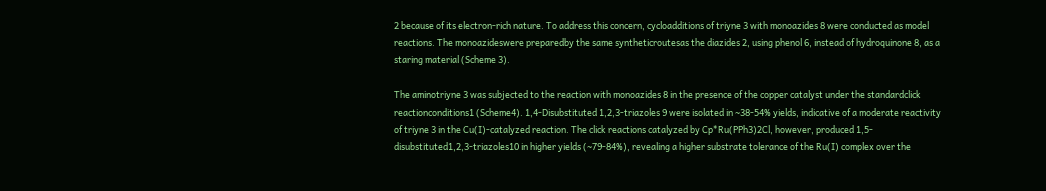2 because of its electron-rich nature. To address this concern, cycloadditions of triyne 3 with monoazides 8 were conducted as model reactions. The monoazideswere preparedby the same syntheticroutesas the diazides 2, using phenol 6, instead of hydroquinone 8, as a staring material (Scheme 3).

The aminotriyne 3 was subjected to the reaction with monoazides 8 in the presence of the copper catalyst under the standardclick reactionconditions1 (Scheme4). 1,4-Disubstituted 1,2,3-triazoles 9 were isolated in ∼38-54% yields, indicative of a moderate reactivity of triyne 3 in the Cu(I)-catalyzed reaction. The click reactions catalyzed by Cp*Ru(PPh3)2Cl, however, produced 1,5-disubstituted1,2,3-triazoles10 in higher yields (∼79-84%), revealing a higher substrate tolerance of the Ru(I) complex over the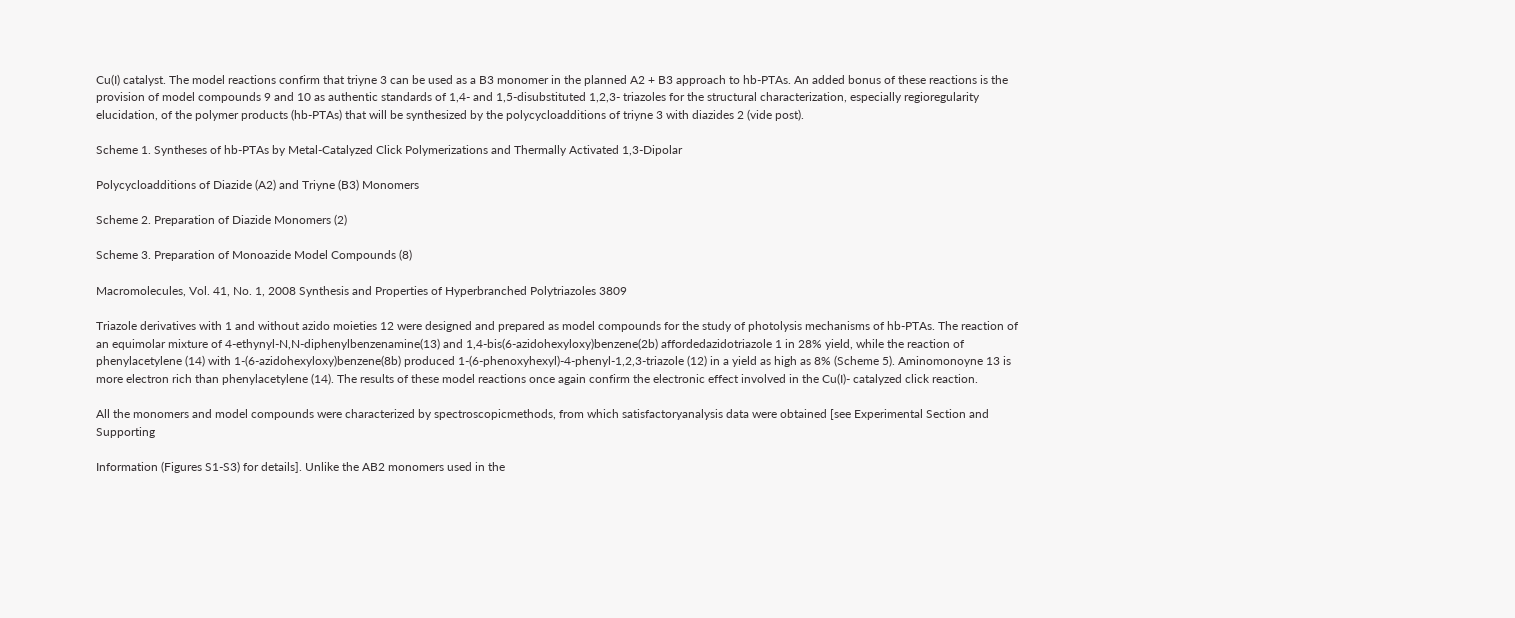Cu(I) catalyst. The model reactions confirm that triyne 3 can be used as a B3 monomer in the planned A2 + B3 approach to hb-PTAs. An added bonus of these reactions is the provision of model compounds 9 and 10 as authentic standards of 1,4- and 1,5-disubstituted 1,2,3- triazoles for the structural characterization, especially regioregularity elucidation, of the polymer products (hb-PTAs) that will be synthesized by the polycycloadditions of triyne 3 with diazides 2 (vide post).

Scheme 1. Syntheses of hb-PTAs by Metal-Catalyzed Click Polymerizations and Thermally Activated 1,3-Dipolar

Polycycloadditions of Diazide (A2) and Triyne (B3) Monomers

Scheme 2. Preparation of Diazide Monomers (2)

Scheme 3. Preparation of Monoazide Model Compounds (8)

Macromolecules, Vol. 41, No. 1, 2008 Synthesis and Properties of Hyperbranched Polytriazoles 3809

Triazole derivatives with 1 and without azido moieties 12 were designed and prepared as model compounds for the study of photolysis mechanisms of hb-PTAs. The reaction of an equimolar mixture of 4-ethynyl-N,N-diphenylbenzenamine(13) and 1,4-bis(6-azidohexyloxy)benzene(2b) affordedazidotriazole 1 in 28% yield, while the reaction of phenylacetylene (14) with 1-(6-azidohexyloxy)benzene(8b) produced 1-(6-phenoxyhexyl)-4-phenyl-1,2,3-triazole (12) in a yield as high as 8% (Scheme 5). Aminomonoyne 13 is more electron rich than phenylacetylene (14). The results of these model reactions once again confirm the electronic effect involved in the Cu(I)- catalyzed click reaction.

All the monomers and model compounds were characterized by spectroscopicmethods, from which satisfactoryanalysis data were obtained [see Experimental Section and Supporting

Information (Figures S1-S3) for details]. Unlike the AB2 monomers used in the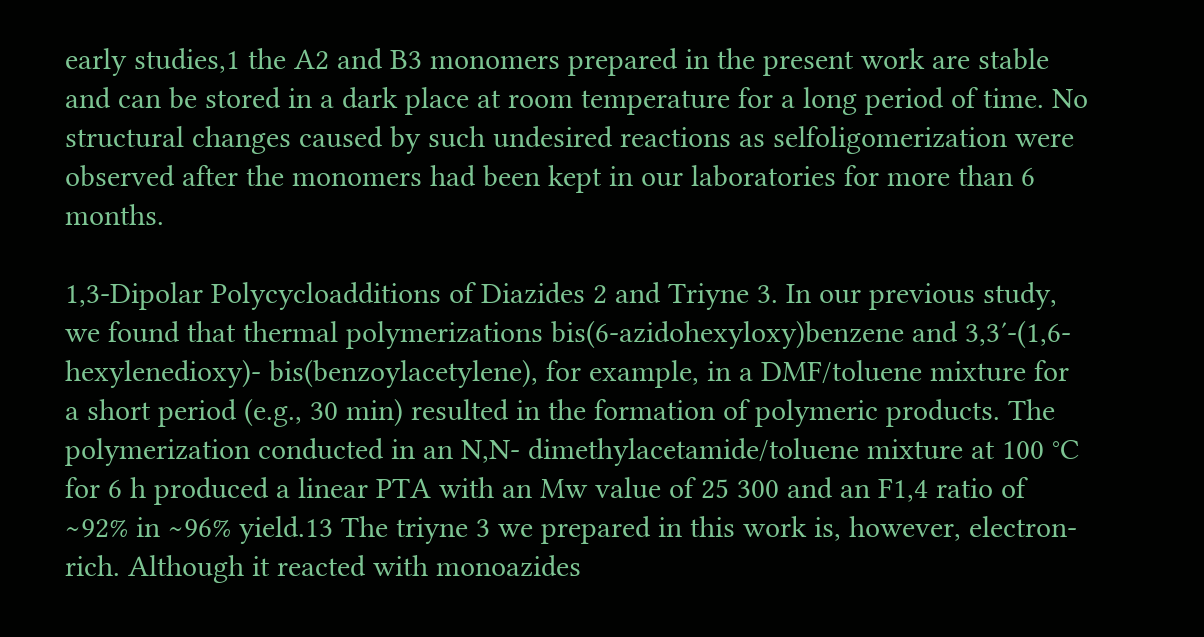early studies,1 the A2 and B3 monomers prepared in the present work are stable and can be stored in a dark place at room temperature for a long period of time. No structural changes caused by such undesired reactions as selfoligomerization were observed after the monomers had been kept in our laboratories for more than 6 months.

1,3-Dipolar Polycycloadditions of Diazides 2 and Triyne 3. In our previous study, we found that thermal polymerizations bis(6-azidohexyloxy)benzene and 3,3′-(1,6-hexylenedioxy)- bis(benzoylacetylene), for example, in a DMF/toluene mixture for a short period (e.g., 30 min) resulted in the formation of polymeric products. The polymerization conducted in an N,N- dimethylacetamide/toluene mixture at 100 °C for 6 h produced a linear PTA with an Mw value of 25 300 and an F1,4 ratio of ∼92% in ∼96% yield.13 The triyne 3 we prepared in this work is, however, electron-rich. Although it reacted with monoazides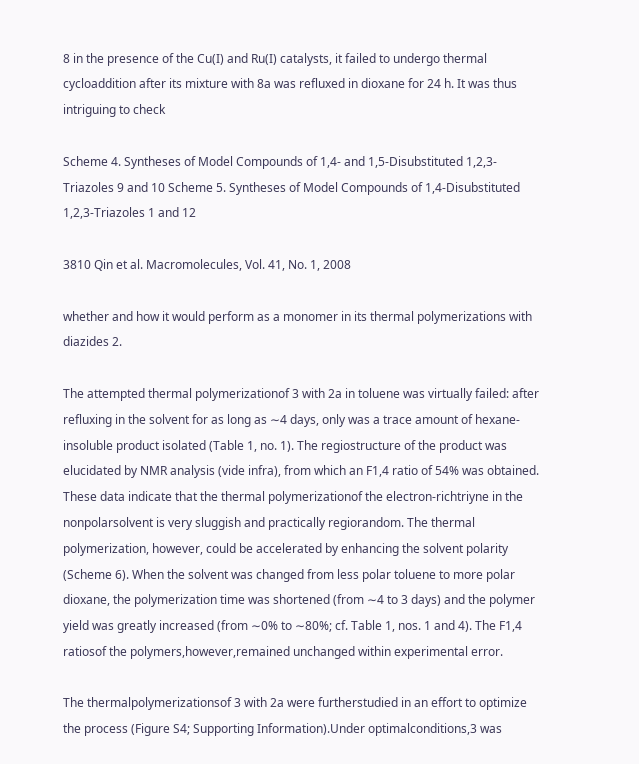8 in the presence of the Cu(I) and Ru(I) catalysts, it failed to undergo thermal cycloaddition after its mixture with 8a was refluxed in dioxane for 24 h. It was thus intriguing to check

Scheme 4. Syntheses of Model Compounds of 1,4- and 1,5-Disubstituted 1,2,3-Triazoles 9 and 10 Scheme 5. Syntheses of Model Compounds of 1,4-Disubstituted 1,2,3-Triazoles 1 and 12

3810 Qin et al. Macromolecules, Vol. 41, No. 1, 2008

whether and how it would perform as a monomer in its thermal polymerizations with diazides 2.

The attempted thermal polymerizationof 3 with 2a in toluene was virtually failed: after refluxing in the solvent for as long as ∼4 days, only was a trace amount of hexane-insoluble product isolated (Table 1, no. 1). The regiostructure of the product was elucidated by NMR analysis (vide infra), from which an F1,4 ratio of 54% was obtained. These data indicate that the thermal polymerizationof the electron-richtriyne in the nonpolarsolvent is very sluggish and practically regiorandom. The thermal polymerization, however, could be accelerated by enhancing the solvent polarity (Scheme 6). When the solvent was changed from less polar toluene to more polar dioxane, the polymerization time was shortened (from ∼4 to 3 days) and the polymer yield was greatly increased (from ∼0% to ∼80%; cf. Table 1, nos. 1 and 4). The F1,4 ratiosof the polymers,however,remained unchanged within experimental error.

The thermalpolymerizationsof 3 with 2a were furtherstudied in an effort to optimize the process (Figure S4; Supporting Information).Under optimalconditions,3 was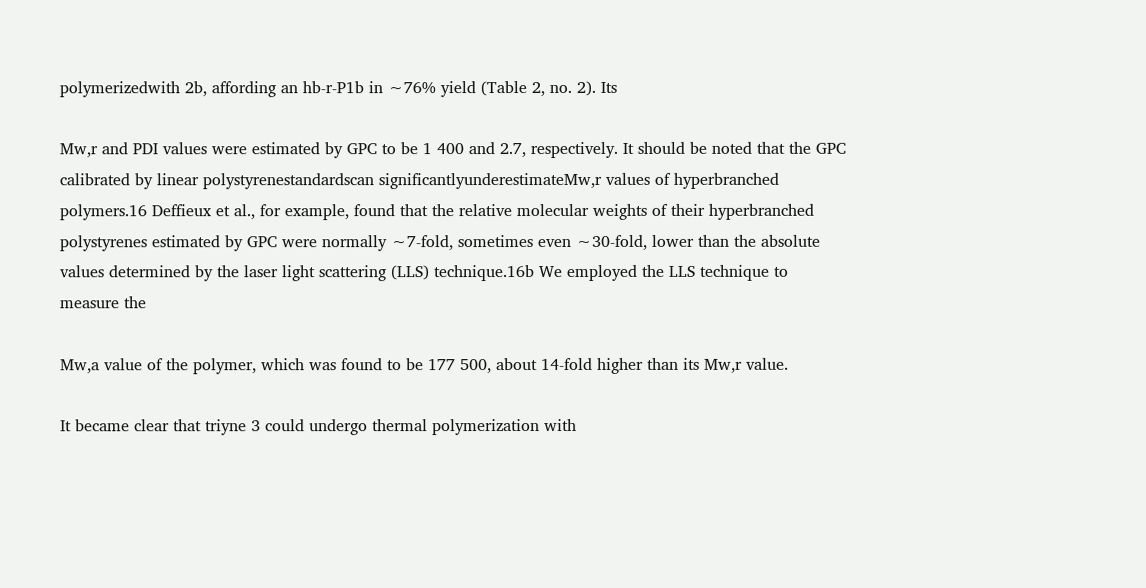polymerizedwith 2b, affording an hb-r-P1b in ∼76% yield (Table 2, no. 2). Its

Mw,r and PDI values were estimated by GPC to be 1 400 and 2.7, respectively. It should be noted that the GPC calibrated by linear polystyrenestandardscan significantlyunderestimateMw,r values of hyperbranched polymers.16 Deffieux et al., for example, found that the relative molecular weights of their hyperbranched polystyrenes estimated by GPC were normally ∼7-fold, sometimes even ∼30-fold, lower than the absolute values determined by the laser light scattering (LLS) technique.16b We employed the LLS technique to measure the

Mw,a value of the polymer, which was found to be 177 500, about 14-fold higher than its Mw,r value.

It became clear that triyne 3 could undergo thermal polymerization with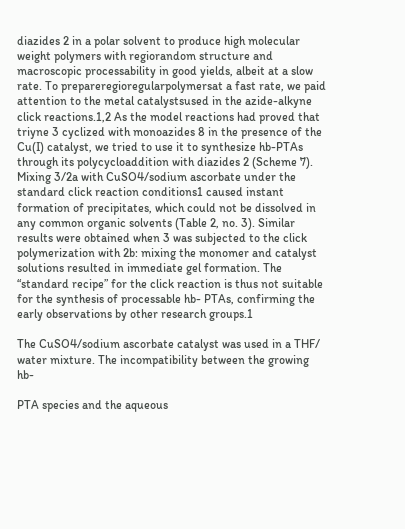diazides 2 in a polar solvent to produce high molecular weight polymers with regiorandom structure and macroscopic processability in good yields, albeit at a slow rate. To prepareregioregularpolymersat a fast rate, we paid attention to the metal catalystsused in the azide-alkyne click reactions.1,2 As the model reactions had proved that triyne 3 cyclized with monoazides 8 in the presence of the Cu(I) catalyst, we tried to use it to synthesize hb-PTAs through its polycycloaddition with diazides 2 (Scheme 7). Mixing 3/2a with CuSO4/sodium ascorbate under the standard click reaction conditions1 caused instant formation of precipitates, which could not be dissolved in any common organic solvents (Table 2, no. 3). Similar results were obtained when 3 was subjected to the click polymerization with 2b: mixing the monomer and catalyst solutions resulted in immediate gel formation. The “standard recipe” for the click reaction is thus not suitable for the synthesis of processable hb- PTAs, confirming the early observations by other research groups.1

The CuSO4/sodium ascorbate catalyst was used in a THF/ water mixture. The incompatibility between the growing hb-

PTA species and the aqueous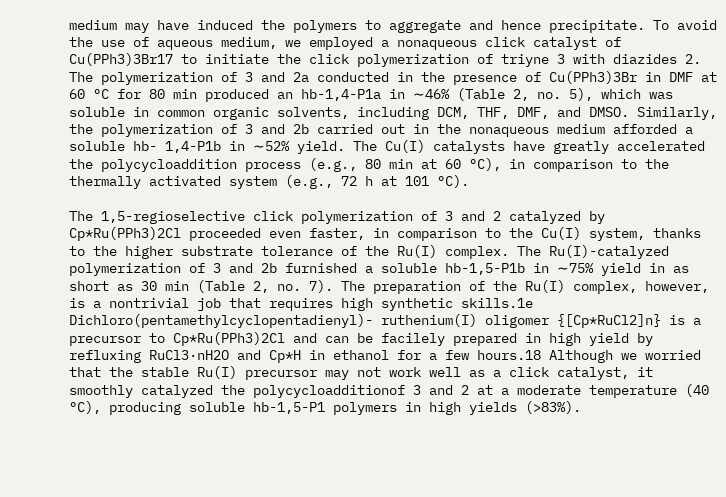medium may have induced the polymers to aggregate and hence precipitate. To avoid the use of aqueous medium, we employed a nonaqueous click catalyst of Cu(PPh3)3Br17 to initiate the click polymerization of triyne 3 with diazides 2. The polymerization of 3 and 2a conducted in the presence of Cu(PPh3)3Br in DMF at 60 °C for 80 min produced an hb-1,4-P1a in ∼46% (Table 2, no. 5), which was soluble in common organic solvents, including DCM, THF, DMF, and DMSO. Similarly, the polymerization of 3 and 2b carried out in the nonaqueous medium afforded a soluble hb- 1,4-P1b in ∼52% yield. The Cu(I) catalysts have greatly accelerated the polycycloaddition process (e.g., 80 min at 60 °C), in comparison to the thermally activated system (e.g., 72 h at 101 °C).

The 1,5-regioselective click polymerization of 3 and 2 catalyzed by Cp*Ru(PPh3)2Cl proceeded even faster, in comparison to the Cu(I) system, thanks to the higher substrate tolerance of the Ru(I) complex. The Ru(I)-catalyzed polymerization of 3 and 2b furnished a soluble hb-1,5-P1b in ∼75% yield in as short as 30 min (Table 2, no. 7). The preparation of the Ru(I) complex, however, is a nontrivial job that requires high synthetic skills.1e Dichloro(pentamethylcyclopentadienyl)- ruthenium(I) oligomer {[Cp*RuCl2]n} is a precursor to Cp*Ru(PPh3)2Cl and can be facilely prepared in high yield by refluxing RuCl3·nH2O and Cp*H in ethanol for a few hours.18 Although we worried that the stable Ru(I) precursor may not work well as a click catalyst, it smoothly catalyzed the polycycloadditionof 3 and 2 at a moderate temperature (40 °C), producing soluble hb-1,5-P1 polymers in high yields (>83%).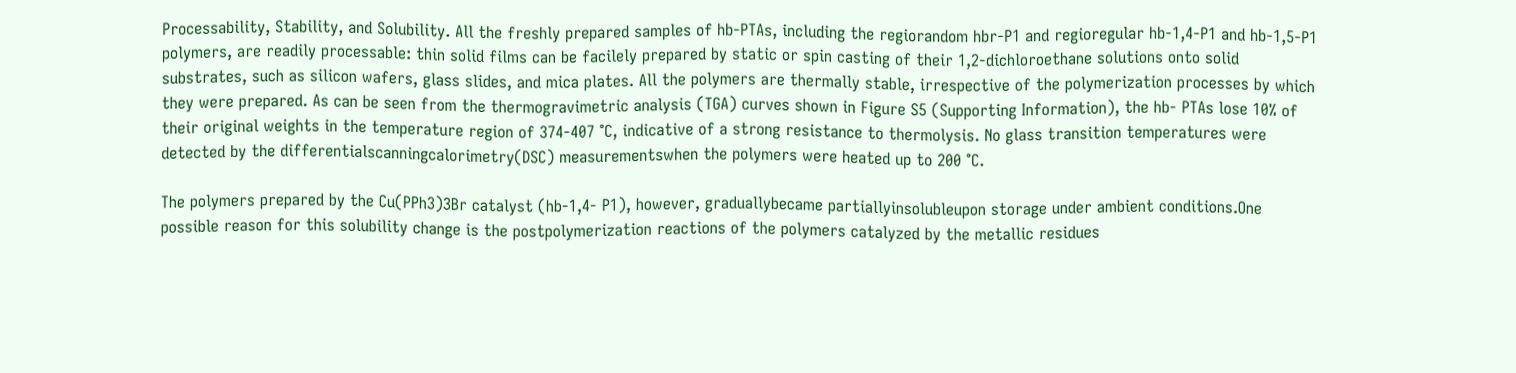Processability, Stability, and Solubility. All the freshly prepared samples of hb-PTAs, including the regiorandom hbr-P1 and regioregular hb-1,4-P1 and hb-1,5-P1 polymers, are readily processable: thin solid films can be facilely prepared by static or spin casting of their 1,2-dichloroethane solutions onto solid substrates, such as silicon wafers, glass slides, and mica plates. All the polymers are thermally stable, irrespective of the polymerization processes by which they were prepared. As can be seen from the thermogravimetric analysis (TGA) curves shown in Figure S5 (Supporting Information), the hb- PTAs lose 10% of their original weights in the temperature region of 374-407 °C, indicative of a strong resistance to thermolysis. No glass transition temperatures were detected by the differentialscanningcalorimetry(DSC) measurementswhen the polymers were heated up to 200 °C.

The polymers prepared by the Cu(PPh3)3Br catalyst (hb-1,4- P1), however, graduallybecame partiallyinsolubleupon storage under ambient conditions.One possible reason for this solubility change is the postpolymerization reactions of the polymers catalyzed by the metallic residues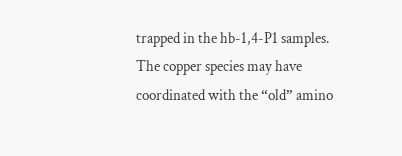trapped in the hb-1,4-P1 samples. The copper species may have coordinated with the “old” amino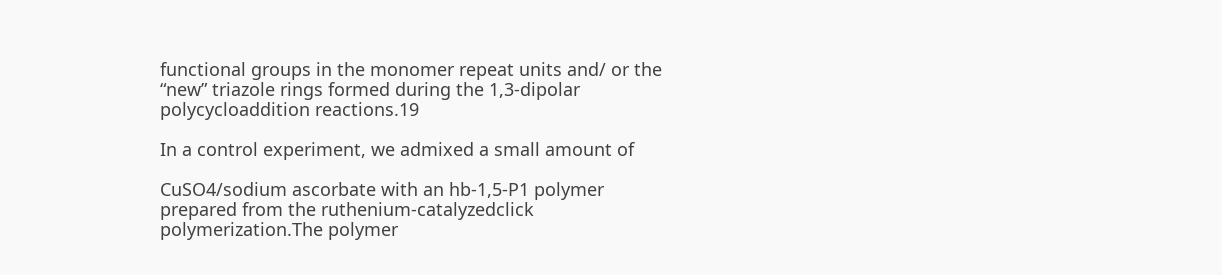functional groups in the monomer repeat units and/ or the “new” triazole rings formed during the 1,3-dipolar polycycloaddition reactions.19

In a control experiment, we admixed a small amount of

CuSO4/sodium ascorbate with an hb-1,5-P1 polymer prepared from the ruthenium-catalyzedclick polymerization.The polymer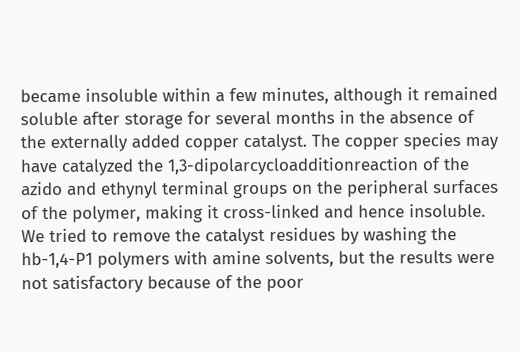became insoluble within a few minutes, although it remained soluble after storage for several months in the absence of the externally added copper catalyst. The copper species may have catalyzed the 1,3-dipolarcycloadditionreaction of the azido and ethynyl terminal groups on the peripheral surfaces of the polymer, making it cross-linked and hence insoluble. We tried to remove the catalyst residues by washing the hb-1,4-P1 polymers with amine solvents, but the results were not satisfactory because of the poor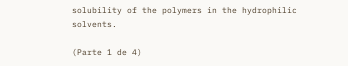solubility of the polymers in the hydrophilic solvents.

(Parte 1 de 4)